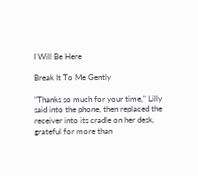I Will Be Here

Break It To Me Gently

"Thanks so much for your time," Lilly said into the phone, then replaced the receiver into its cradle on her desk, grateful for more than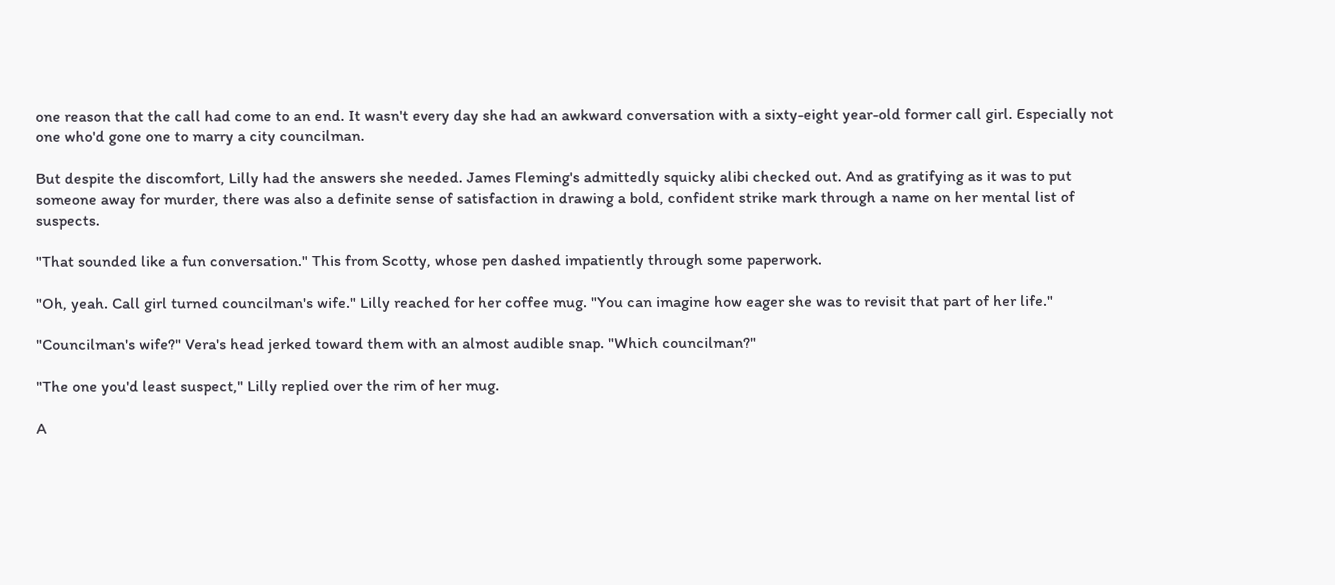one reason that the call had come to an end. It wasn't every day she had an awkward conversation with a sixty-eight year-old former call girl. Especially not one who'd gone one to marry a city councilman.

But despite the discomfort, Lilly had the answers she needed. James Fleming's admittedly squicky alibi checked out. And as gratifying as it was to put someone away for murder, there was also a definite sense of satisfaction in drawing a bold, confident strike mark through a name on her mental list of suspects.

"That sounded like a fun conversation." This from Scotty, whose pen dashed impatiently through some paperwork.

"Oh, yeah. Call girl turned councilman's wife." Lilly reached for her coffee mug. "You can imagine how eager she was to revisit that part of her life."

"Councilman's wife?" Vera's head jerked toward them with an almost audible snap. "Which councilman?"

"The one you'd least suspect," Lilly replied over the rim of her mug.

A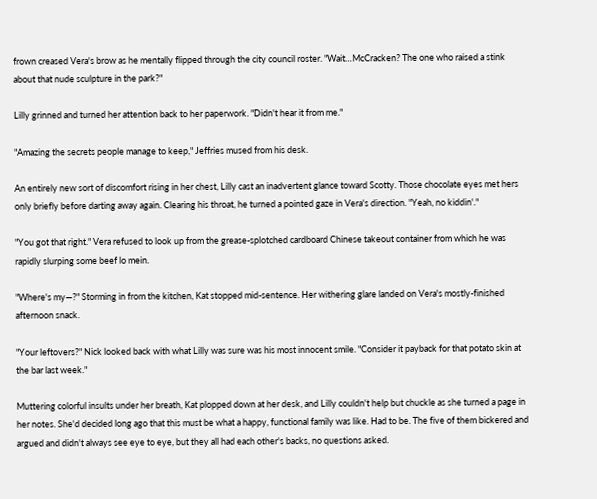frown creased Vera's brow as he mentally flipped through the city council roster. "Wait…McCracken? The one who raised a stink about that nude sculpture in the park?"

Lilly grinned and turned her attention back to her paperwork. "Didn't hear it from me."

"Amazing the secrets people manage to keep," Jeffries mused from his desk.

An entirely new sort of discomfort rising in her chest, Lilly cast an inadvertent glance toward Scotty. Those chocolate eyes met hers only briefly before darting away again. Clearing his throat, he turned a pointed gaze in Vera's direction. "Yeah, no kiddin'."

"You got that right." Vera refused to look up from the grease-splotched cardboard Chinese takeout container from which he was rapidly slurping some beef lo mein.

"Where's my—?" Storming in from the kitchen, Kat stopped mid-sentence. Her withering glare landed on Vera's mostly-finished afternoon snack.

"Your leftovers?" Nick looked back with what Lilly was sure was his most innocent smile. "Consider it payback for that potato skin at the bar last week."

Muttering colorful insults under her breath, Kat plopped down at her desk, and Lilly couldn't help but chuckle as she turned a page in her notes. She'd decided long ago that this must be what a happy, functional family was like. Had to be. The five of them bickered and argued and didn't always see eye to eye, but they all had each other's backs, no questions asked.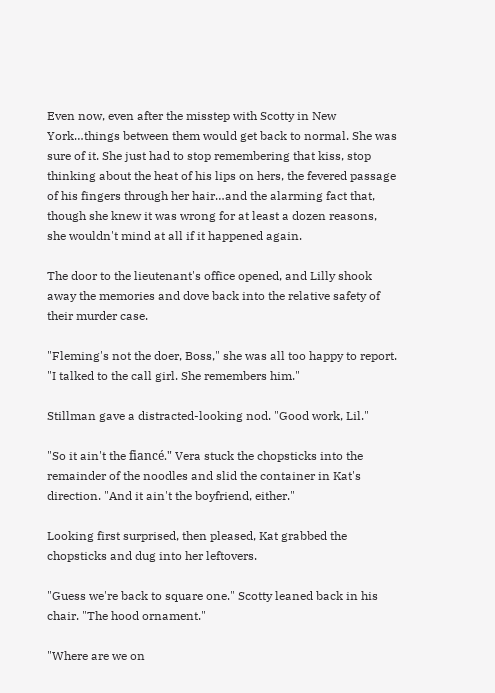Even now, even after the misstep with Scotty in New York…things between them would get back to normal. She was sure of it. She just had to stop remembering that kiss, stop thinking about the heat of his lips on hers, the fevered passage of his fingers through her hair…and the alarming fact that, though she knew it was wrong for at least a dozen reasons, she wouldn't mind at all if it happened again.

The door to the lieutenant's office opened, and Lilly shook away the memories and dove back into the relative safety of their murder case.

"Fleming's not the doer, Boss," she was all too happy to report. "I talked to the call girl. She remembers him."

Stillman gave a distracted-looking nod. "Good work, Lil."

"So it ain't the fiancé." Vera stuck the chopsticks into the remainder of the noodles and slid the container in Kat's direction. "And it ain't the boyfriend, either."

Looking first surprised, then pleased, Kat grabbed the chopsticks and dug into her leftovers.

"Guess we're back to square one." Scotty leaned back in his chair. "The hood ornament."

"Where are we on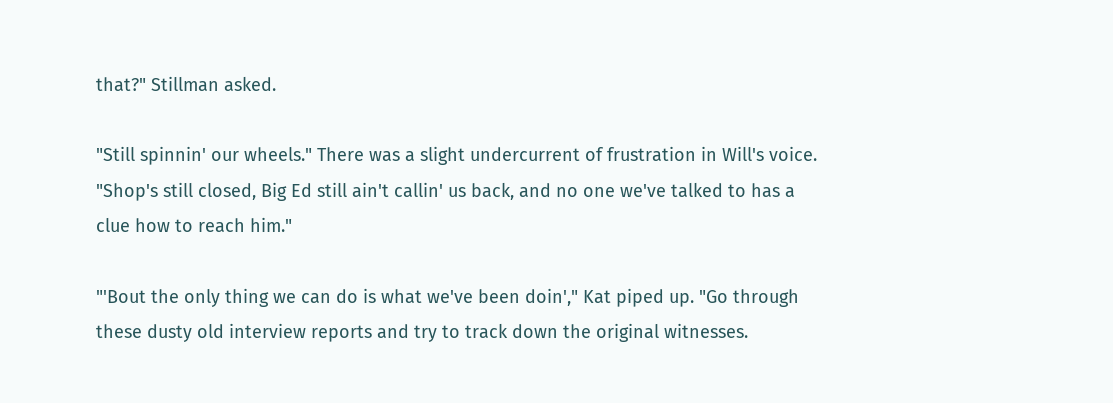that?" Stillman asked.

"Still spinnin' our wheels." There was a slight undercurrent of frustration in Will's voice. "Shop's still closed, Big Ed still ain't callin' us back, and no one we've talked to has a clue how to reach him."

"'Bout the only thing we can do is what we've been doin'," Kat piped up. "Go through these dusty old interview reports and try to track down the original witnesses.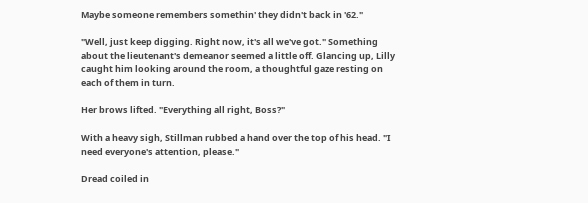Maybe someone remembers somethin' they didn't back in '62."

"Well, just keep digging. Right now, it's all we've got." Something about the lieutenant's demeanor seemed a little off. Glancing up, Lilly caught him looking around the room, a thoughtful gaze resting on each of them in turn.

Her brows lifted. "Everything all right, Boss?"

With a heavy sigh, Stillman rubbed a hand over the top of his head. "I need everyone's attention, please."

Dread coiled in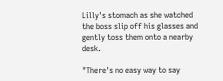Lilly's stomach as she watched the boss slip off his glasses and gently toss them onto a nearby desk.

"There's no easy way to say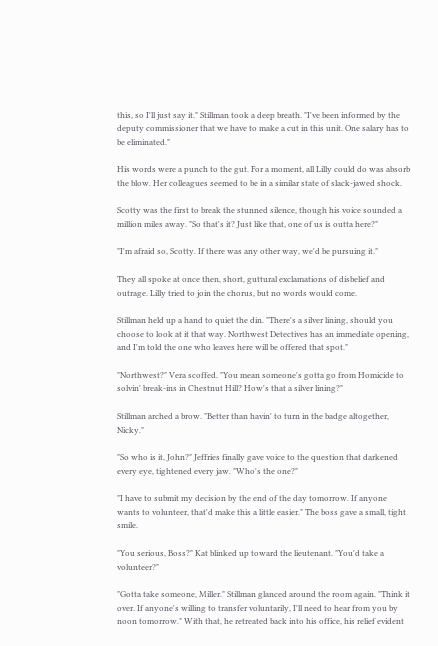this, so I'll just say it." Stillman took a deep breath. "I've been informed by the deputy commissioner that we have to make a cut in this unit. One salary has to be eliminated."

His words were a punch to the gut. For a moment, all Lilly could do was absorb the blow. Her colleagues seemed to be in a similar state of slack-jawed shock.

Scotty was the first to break the stunned silence, though his voice sounded a million miles away. "So that's it? Just like that, one of us is outta here?"

"I'm afraid so, Scotty. If there was any other way, we'd be pursuing it."

They all spoke at once then, short, guttural exclamations of disbelief and outrage. Lilly tried to join the chorus, but no words would come.

Stillman held up a hand to quiet the din. "There's a silver lining, should you choose to look at it that way. Northwest Detectives has an immediate opening, and I'm told the one who leaves here will be offered that spot."

"Northwest?" Vera scoffed. "You mean someone's gotta go from Homicide to solvin' break-ins in Chestnut Hill? How's that a silver lining?"

Stillman arched a brow. "Better than havin' to turn in the badge altogether, Nicky."

"So who is it, John?" Jeffries finally gave voice to the question that darkened every eye, tightened every jaw. "Who's the one?"

"I have to submit my decision by the end of the day tomorrow. If anyone wants to volunteer, that'd make this a little easier." The boss gave a small, tight smile.

"You serious, Boss?" Kat blinked up toward the lieutenant. "You'd take a volunteer?"

"Gotta take someone, Miller." Stillman glanced around the room again. "Think it over. If anyone's willing to transfer voluntarily, I'll need to hear from you by noon tomorrow." With that, he retreated back into his office, his relief evident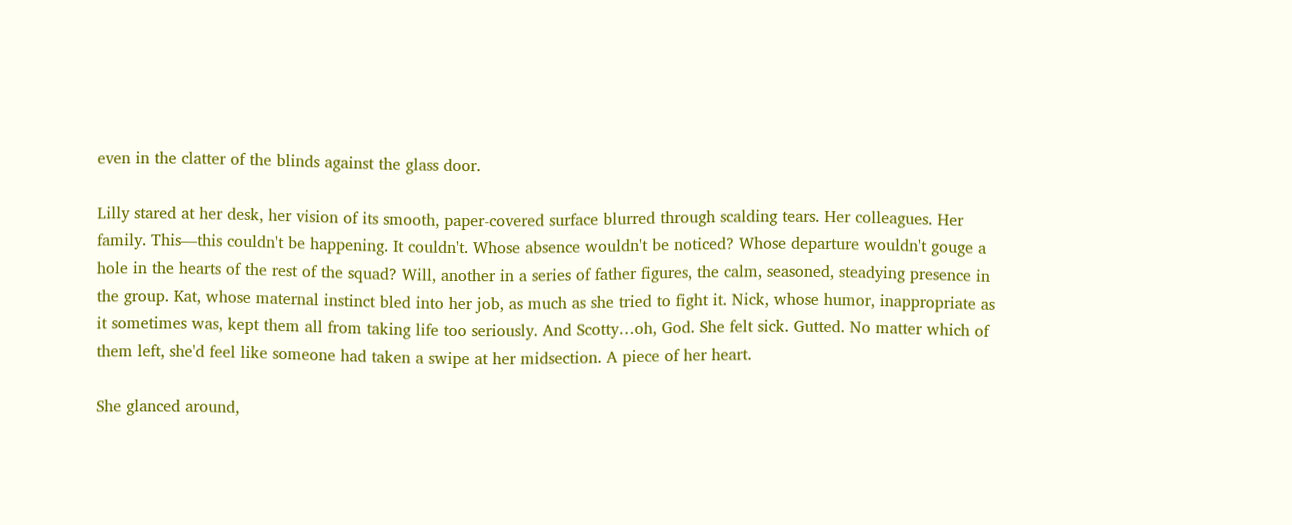even in the clatter of the blinds against the glass door.

Lilly stared at her desk, her vision of its smooth, paper-covered surface blurred through scalding tears. Her colleagues. Her family. This—this couldn't be happening. It couldn't. Whose absence wouldn't be noticed? Whose departure wouldn't gouge a hole in the hearts of the rest of the squad? Will, another in a series of father figures, the calm, seasoned, steadying presence in the group. Kat, whose maternal instinct bled into her job, as much as she tried to fight it. Nick, whose humor, inappropriate as it sometimes was, kept them all from taking life too seriously. And Scotty…oh, God. She felt sick. Gutted. No matter which of them left, she'd feel like someone had taken a swipe at her midsection. A piece of her heart.

She glanced around,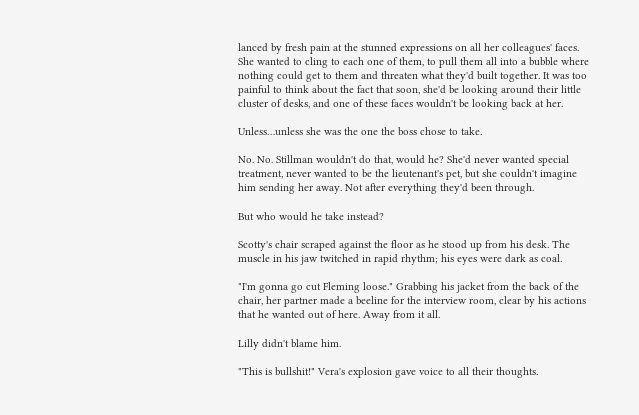lanced by fresh pain at the stunned expressions on all her colleagues' faces. She wanted to cling to each one of them, to pull them all into a bubble where nothing could get to them and threaten what they'd built together. It was too painful to think about the fact that soon, she'd be looking around their little cluster of desks, and one of these faces wouldn't be looking back at her.

Unless…unless she was the one the boss chose to take.

No. No. Stillman wouldn't do that, would he? She'd never wanted special treatment, never wanted to be the lieutenant's pet, but she couldn't imagine him sending her away. Not after everything they'd been through.

But who would he take instead?

Scotty's chair scraped against the floor as he stood up from his desk. The muscle in his jaw twitched in rapid rhythm; his eyes were dark as coal.

"I'm gonna go cut Fleming loose." Grabbing his jacket from the back of the chair, her partner made a beeline for the interview room, clear by his actions that he wanted out of here. Away from it all.

Lilly didn't blame him.

"This is bullshit!" Vera's explosion gave voice to all their thoughts.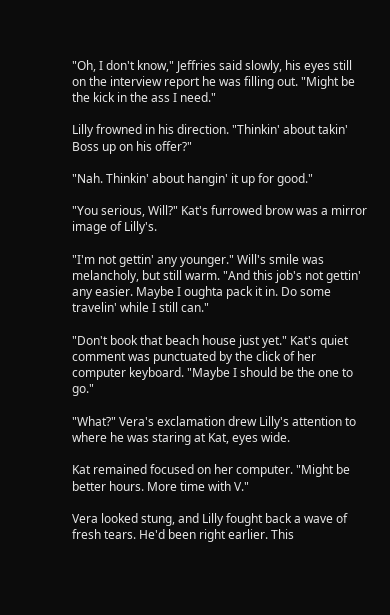"Oh, I don't know," Jeffries said slowly, his eyes still on the interview report he was filling out. "Might be the kick in the ass I need."

Lilly frowned in his direction. "Thinkin' about takin' Boss up on his offer?"

"Nah. Thinkin' about hangin' it up for good."

"You serious, Will?" Kat's furrowed brow was a mirror image of Lilly's.

"I'm not gettin' any younger." Will's smile was melancholy, but still warm. "And this job's not gettin' any easier. Maybe I oughta pack it in. Do some travelin' while I still can."

"Don't book that beach house just yet." Kat's quiet comment was punctuated by the click of her computer keyboard. "Maybe I should be the one to go."

"What?" Vera's exclamation drew Lilly's attention to where he was staring at Kat, eyes wide.

Kat remained focused on her computer. "Might be better hours. More time with V."

Vera looked stung, and Lilly fought back a wave of fresh tears. He'd been right earlier. This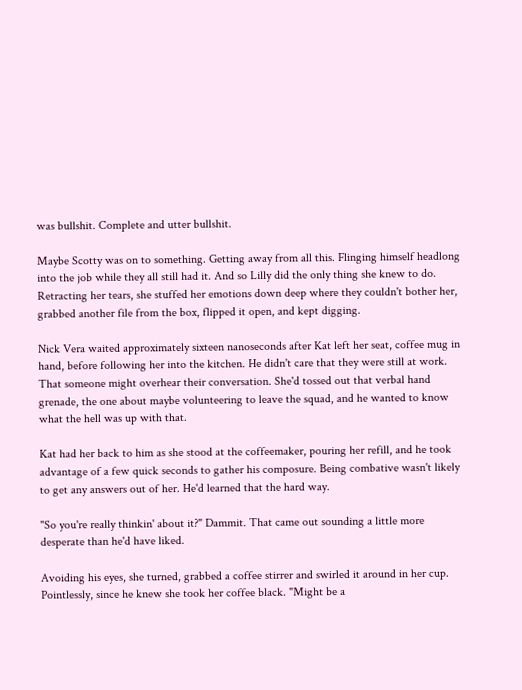was bullshit. Complete and utter bullshit.

Maybe Scotty was on to something. Getting away from all this. Flinging himself headlong into the job while they all still had it. And so Lilly did the only thing she knew to do. Retracting her tears, she stuffed her emotions down deep where they couldn't bother her, grabbed another file from the box, flipped it open, and kept digging.

Nick Vera waited approximately sixteen nanoseconds after Kat left her seat, coffee mug in hand, before following her into the kitchen. He didn't care that they were still at work. That someone might overhear their conversation. She'd tossed out that verbal hand grenade, the one about maybe volunteering to leave the squad, and he wanted to know what the hell was up with that.

Kat had her back to him as she stood at the coffeemaker, pouring her refill, and he took advantage of a few quick seconds to gather his composure. Being combative wasn't likely to get any answers out of her. He'd learned that the hard way.

"So you're really thinkin' about it?" Dammit. That came out sounding a little more desperate than he'd have liked.

Avoiding his eyes, she turned, grabbed a coffee stirrer and swirled it around in her cup. Pointlessly, since he knew she took her coffee black. "Might be a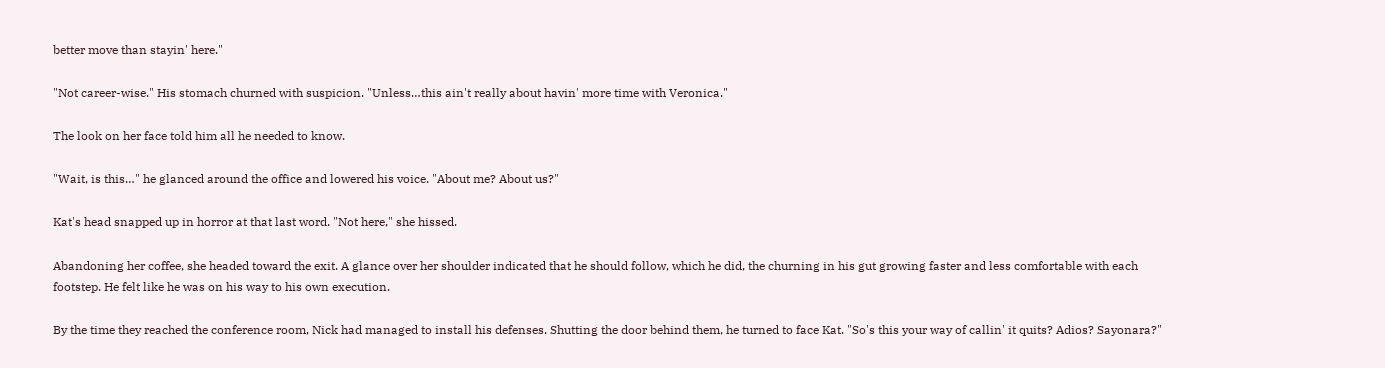better move than stayin' here."

"Not career-wise." His stomach churned with suspicion. "Unless…this ain't really about havin' more time with Veronica."

The look on her face told him all he needed to know.

"Wait, is this…" he glanced around the office and lowered his voice. "About me? About us?"

Kat's head snapped up in horror at that last word. "Not here," she hissed.

Abandoning her coffee, she headed toward the exit. A glance over her shoulder indicated that he should follow, which he did, the churning in his gut growing faster and less comfortable with each footstep. He felt like he was on his way to his own execution.

By the time they reached the conference room, Nick had managed to install his defenses. Shutting the door behind them, he turned to face Kat. "So's this your way of callin' it quits? Adios? Sayonara?"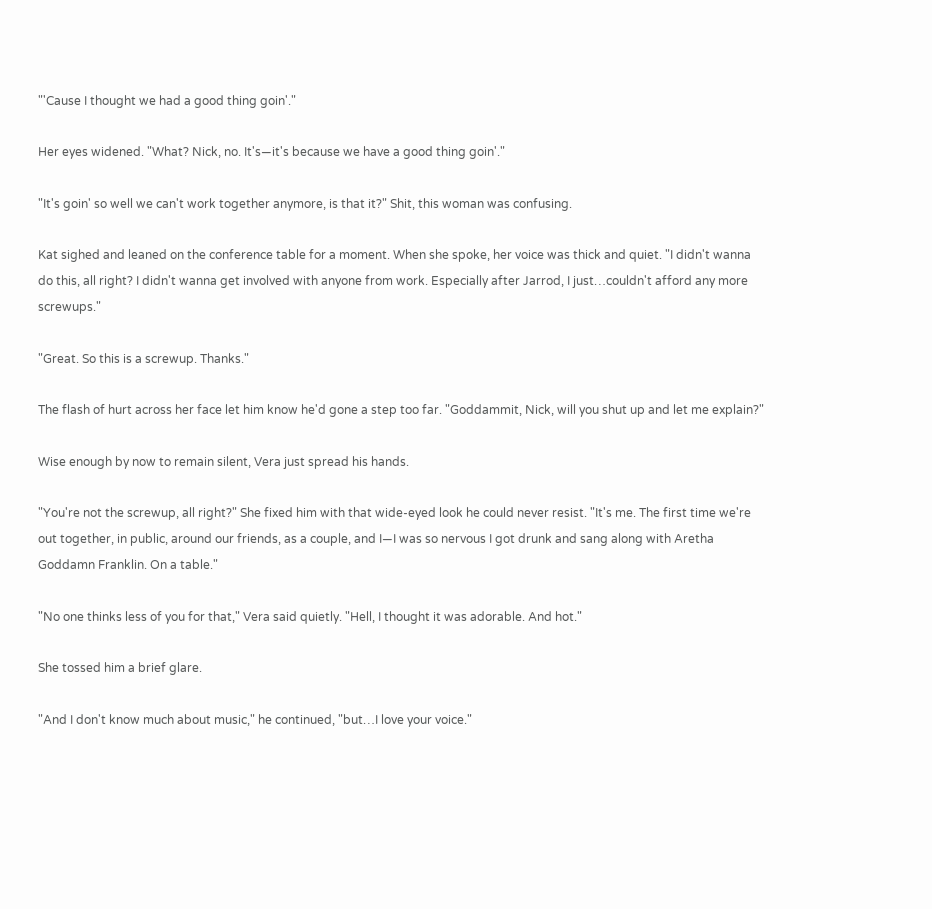"'Cause I thought we had a good thing goin'."

Her eyes widened. "What? Nick, no. It's—it's because we have a good thing goin'."

"It's goin' so well we can't work together anymore, is that it?" Shit, this woman was confusing.

Kat sighed and leaned on the conference table for a moment. When she spoke, her voice was thick and quiet. "I didn't wanna do this, all right? I didn't wanna get involved with anyone from work. Especially after Jarrod, I just…couldn't afford any more screwups."

"Great. So this is a screwup. Thanks."

The flash of hurt across her face let him know he'd gone a step too far. "Goddammit, Nick, will you shut up and let me explain?"

Wise enough by now to remain silent, Vera just spread his hands.

"You're not the screwup, all right?" She fixed him with that wide-eyed look he could never resist. "It's me. The first time we're out together, in public, around our friends, as a couple, and I—I was so nervous I got drunk and sang along with Aretha Goddamn Franklin. On a table."

"No one thinks less of you for that," Vera said quietly. "Hell, I thought it was adorable. And hot."

She tossed him a brief glare.

"And I don't know much about music," he continued, "but…I love your voice."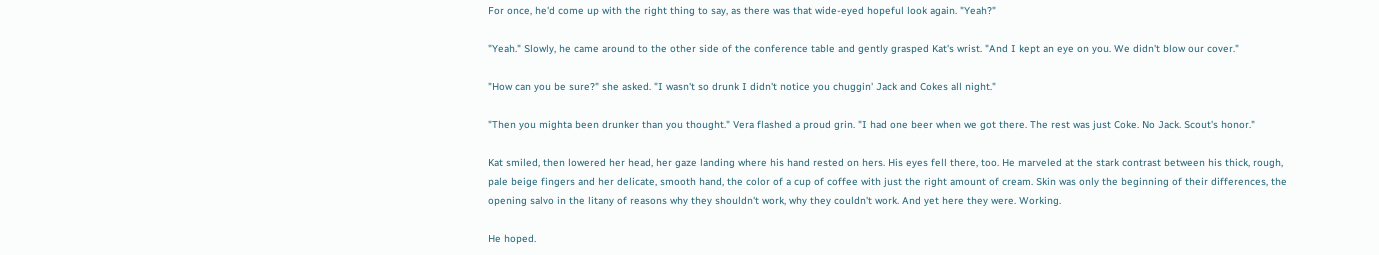For once, he'd come up with the right thing to say, as there was that wide-eyed hopeful look again. "Yeah?"

"Yeah." Slowly, he came around to the other side of the conference table and gently grasped Kat's wrist. "And I kept an eye on you. We didn't blow our cover."

"How can you be sure?" she asked. "I wasn't so drunk I didn't notice you chuggin' Jack and Cokes all night."

"Then you mighta been drunker than you thought." Vera flashed a proud grin. "I had one beer when we got there. The rest was just Coke. No Jack. Scout's honor."

Kat smiled, then lowered her head, her gaze landing where his hand rested on hers. His eyes fell there, too. He marveled at the stark contrast between his thick, rough, pale beige fingers and her delicate, smooth hand, the color of a cup of coffee with just the right amount of cream. Skin was only the beginning of their differences, the opening salvo in the litany of reasons why they shouldn't work, why they couldn't work. And yet here they were. Working.

He hoped.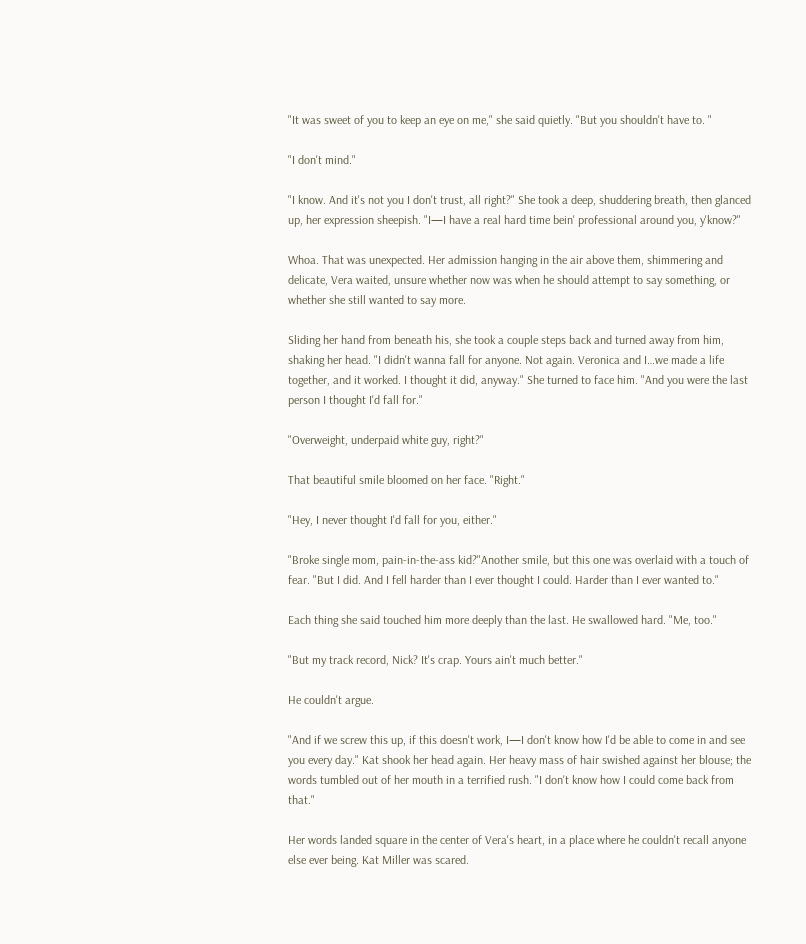"It was sweet of you to keep an eye on me," she said quietly. "But you shouldn't have to. "

"I don't mind."

"I know. And it's not you I don't trust, all right?" She took a deep, shuddering breath, then glanced up, her expression sheepish. "I—I have a real hard time bein' professional around you, y'know?"

Whoa. That was unexpected. Her admission hanging in the air above them, shimmering and delicate, Vera waited, unsure whether now was when he should attempt to say something, or whether she still wanted to say more.

Sliding her hand from beneath his, she took a couple steps back and turned away from him, shaking her head. "I didn't wanna fall for anyone. Not again. Veronica and I…we made a life together, and it worked. I thought it did, anyway." She turned to face him. "And you were the last person I thought I'd fall for."

"Overweight, underpaid white guy, right?"

That beautiful smile bloomed on her face. "Right."

"Hey, I never thought I'd fall for you, either."

"Broke single mom, pain-in-the-ass kid?"Another smile, but this one was overlaid with a touch of fear. "But I did. And I fell harder than I ever thought I could. Harder than I ever wanted to."

Each thing she said touched him more deeply than the last. He swallowed hard. "Me, too."

"But my track record, Nick? It's crap. Yours ain't much better."

He couldn't argue.

"And if we screw this up, if this doesn't work, I—I don't know how I'd be able to come in and see you every day." Kat shook her head again. Her heavy mass of hair swished against her blouse; the words tumbled out of her mouth in a terrified rush. "I don't know how I could come back from that."

Her words landed square in the center of Vera's heart, in a place where he couldn't recall anyone else ever being. Kat Miller was scared.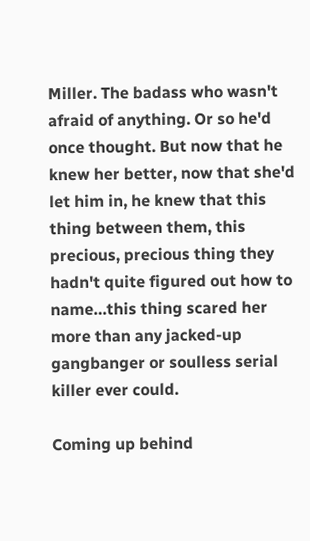Miller. The badass who wasn't afraid of anything. Or so he'd once thought. But now that he knew her better, now that she'd let him in, he knew that this thing between them, this precious, precious thing they hadn't quite figured out how to name…this thing scared her more than any jacked-up gangbanger or soulless serial killer ever could.

Coming up behind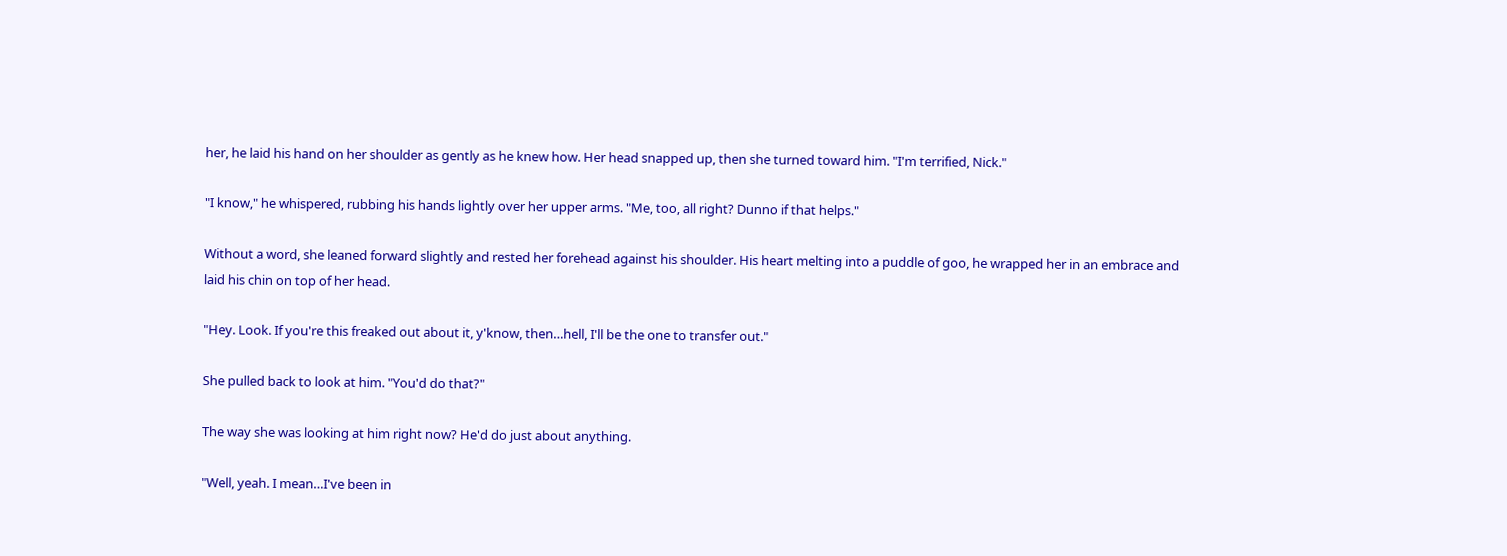her, he laid his hand on her shoulder as gently as he knew how. Her head snapped up, then she turned toward him. "I'm terrified, Nick."

"I know," he whispered, rubbing his hands lightly over her upper arms. "Me, too, all right? Dunno if that helps."

Without a word, she leaned forward slightly and rested her forehead against his shoulder. His heart melting into a puddle of goo, he wrapped her in an embrace and laid his chin on top of her head.

"Hey. Look. If you're this freaked out about it, y'know, then…hell, I'll be the one to transfer out."

She pulled back to look at him. "You'd do that?"

The way she was looking at him right now? He'd do just about anything.

"Well, yeah. I mean…I've been in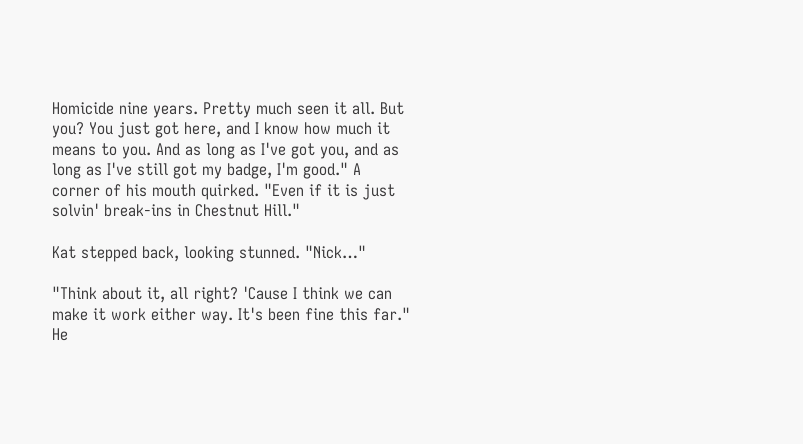Homicide nine years. Pretty much seen it all. But you? You just got here, and I know how much it means to you. And as long as I've got you, and as long as I've still got my badge, I'm good." A corner of his mouth quirked. "Even if it is just solvin' break-ins in Chestnut Hill."

Kat stepped back, looking stunned. "Nick…"

"Think about it, all right? 'Cause I think we can make it work either way. It's been fine this far." He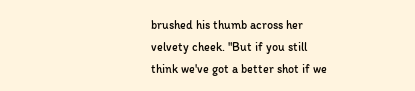brushed his thumb across her velvety cheek. "But if you still think we've got a better shot if we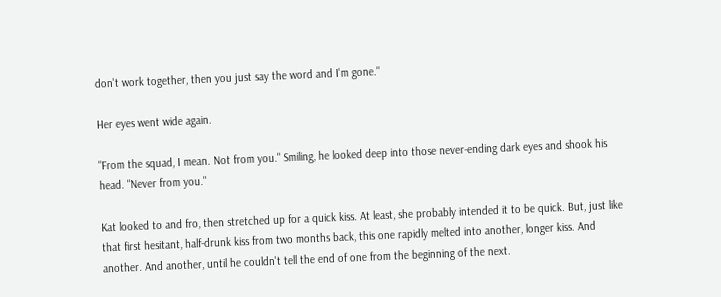don't work together, then you just say the word and I'm gone."

Her eyes went wide again.

"From the squad, I mean. Not from you." Smiling, he looked deep into those never-ending dark eyes and shook his head. "Never from you."

Kat looked to and fro, then stretched up for a quick kiss. At least, she probably intended it to be quick. But, just like that first hesitant, half-drunk kiss from two months back, this one rapidly melted into another, longer kiss. And another. And another, until he couldn't tell the end of one from the beginning of the next.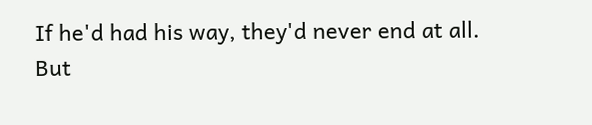If he'd had his way, they'd never end at all. But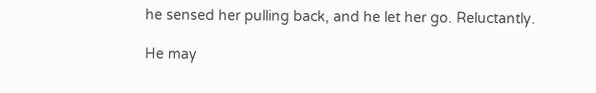he sensed her pulling back, and he let her go. Reluctantly.

He may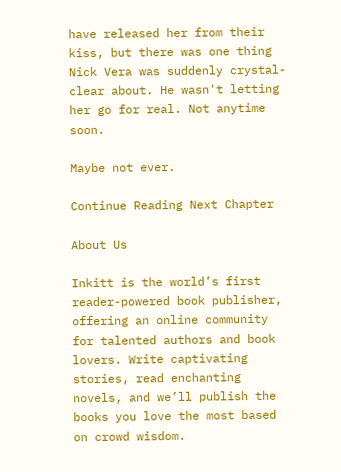have released her from their kiss, but there was one thing Nick Vera was suddenly crystal-clear about. He wasn't letting her go for real. Not anytime soon.

Maybe not ever.

Continue Reading Next Chapter

About Us

Inkitt is the world’s first reader-powered book publisher, offering an online community for talented authors and book lovers. Write captivating stories, read enchanting novels, and we’ll publish the books you love the most based on crowd wisdom.